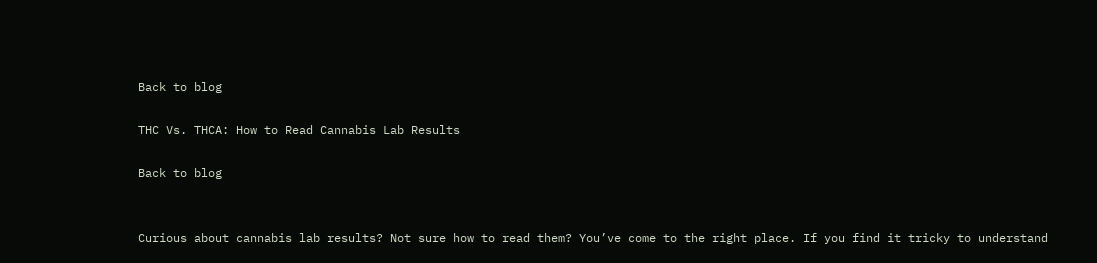Back to blog

THC Vs. THCA: How to Read Cannabis Lab Results

Back to blog


Curious about cannabis lab results? Not sure how to read them? You’ve come to the right place. If you find it tricky to understand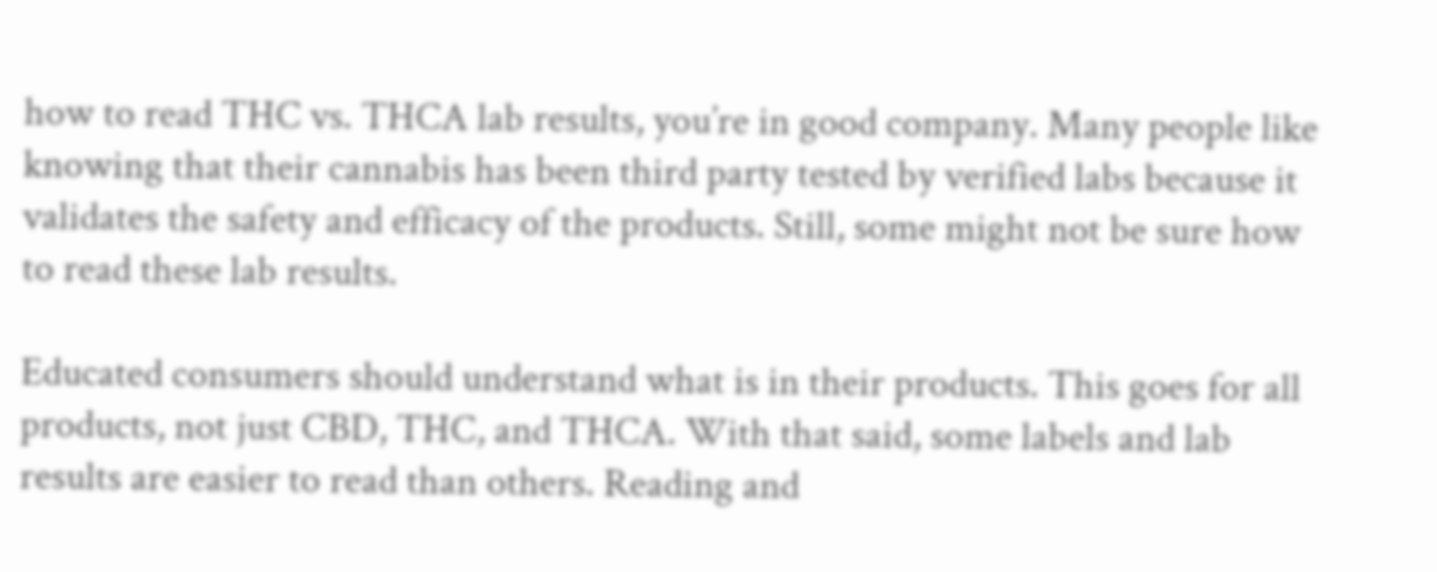how to read THC vs. THCA lab results, you’re in good company. Many people like knowing that their cannabis has been third party tested by verified labs because it validates the safety and efficacy of the products. Still, some might not be sure how to read these lab results.

Educated consumers should understand what is in their products. This goes for all products, not just CBD, THC, and THCA. With that said, some labels and lab results are easier to read than others. Reading and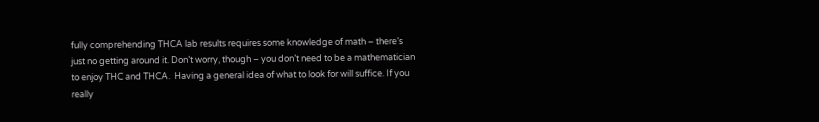fully comprehending THCA lab results requires some knowledge of math – there’s just no getting around it. Don’t worry, though – you don’t need to be a mathematician to enjoy THC and THCA.  Having a general idea of what to look for will suffice. If you really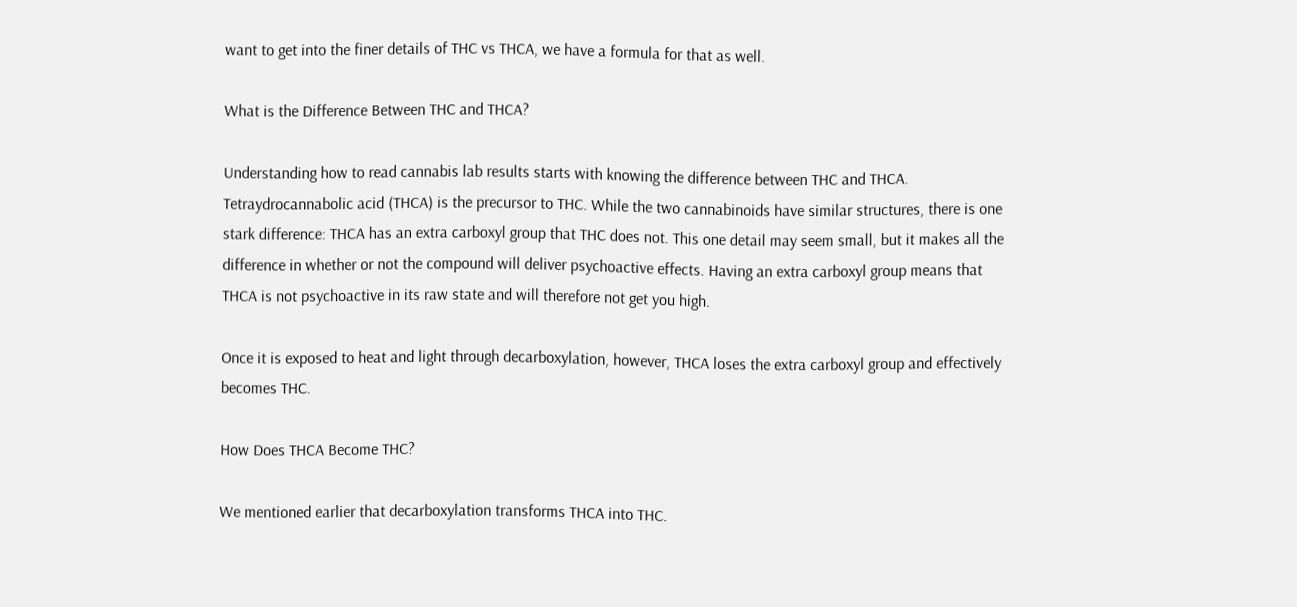want to get into the finer details of THC vs THCA, we have a formula for that as well.

What is the Difference Between THC and THCA?

Understanding how to read cannabis lab results starts with knowing the difference between THC and THCA. Tetraydrocannabolic acid (THCA) is the precursor to THC. While the two cannabinoids have similar structures, there is one stark difference: THCA has an extra carboxyl group that THC does not. This one detail may seem small, but it makes all the difference in whether or not the compound will deliver psychoactive effects. Having an extra carboxyl group means that THCA is not psychoactive in its raw state and will therefore not get you high.

Once it is exposed to heat and light through decarboxylation, however, THCA loses the extra carboxyl group and effectively becomes THC.

How Does THCA Become THC?

We mentioned earlier that decarboxylation transforms THCA into THC.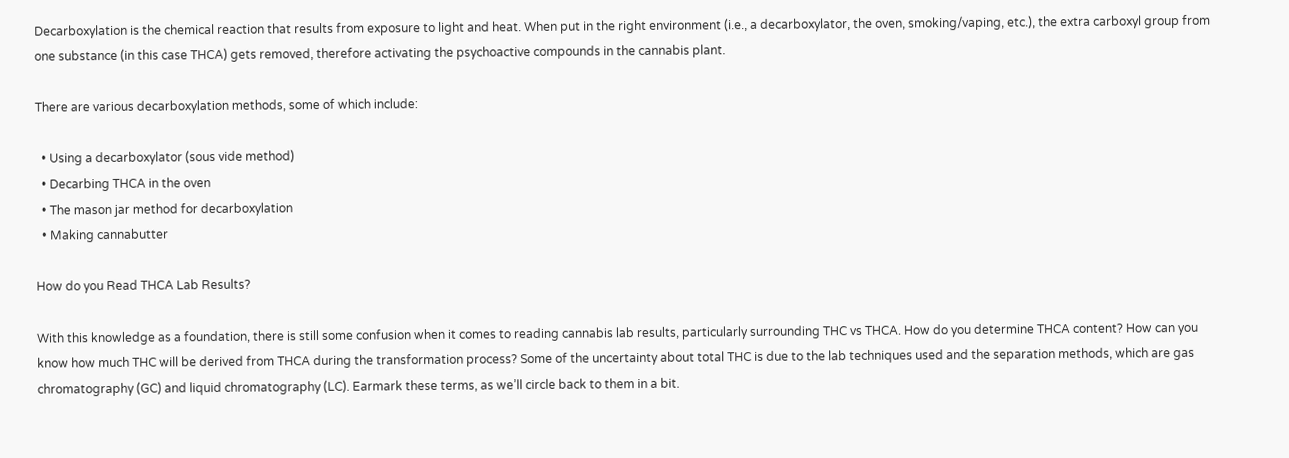Decarboxylation is the chemical reaction that results from exposure to light and heat. When put in the right environment (i.e., a decarboxylator, the oven, smoking/vaping, etc.), the extra carboxyl group from one substance (in this case THCA) gets removed, therefore activating the psychoactive compounds in the cannabis plant.

There are various decarboxylation methods, some of which include:

  • Using a decarboxylator (sous vide method)
  • Decarbing THCA in the oven
  • The mason jar method for decarboxylation
  • Making cannabutter

How do you Read THCA Lab Results?

With this knowledge as a foundation, there is still some confusion when it comes to reading cannabis lab results, particularly surrounding THC vs THCA. How do you determine THCA content? How can you know how much THC will be derived from THCA during the transformation process? Some of the uncertainty about total THC is due to the lab techniques used and the separation methods, which are gas chromatography (GC) and liquid chromatography (LC). Earmark these terms, as we’ll circle back to them in a bit.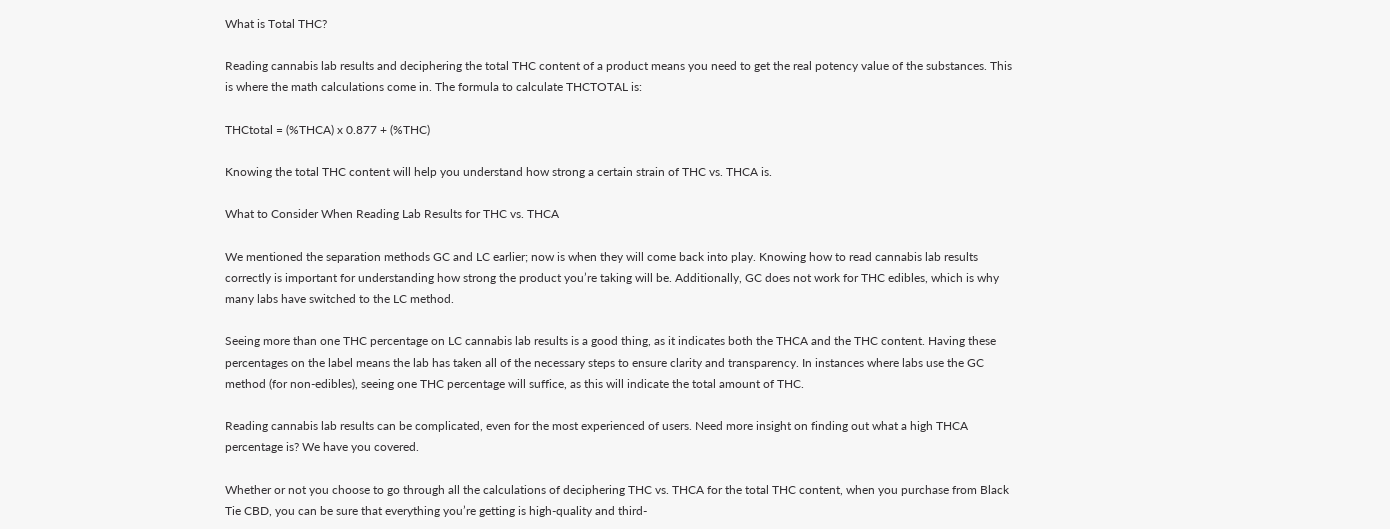What is Total THC?

Reading cannabis lab results and deciphering the total THC content of a product means you need to get the real potency value of the substances. This is where the math calculations come in. The formula to calculate THCTOTAL is:

THCtotal = (%THCA) x 0.877 + (%THC)

Knowing the total THC content will help you understand how strong a certain strain of THC vs. THCA is.

What to Consider When Reading Lab Results for THC vs. THCA

We mentioned the separation methods GC and LC earlier; now is when they will come back into play. Knowing how to read cannabis lab results correctly is important for understanding how strong the product you’re taking will be. Additionally, GC does not work for THC edibles, which is why many labs have switched to the LC method.

Seeing more than one THC percentage on LC cannabis lab results is a good thing, as it indicates both the THCA and the THC content. Having these percentages on the label means the lab has taken all of the necessary steps to ensure clarity and transparency. In instances where labs use the GC method (for non-edibles), seeing one THC percentage will suffice, as this will indicate the total amount of THC.

Reading cannabis lab results can be complicated, even for the most experienced of users. Need more insight on finding out what a high THCA percentage is? We have you covered.

Whether or not you choose to go through all the calculations of deciphering THC vs. THCA for the total THC content, when you purchase from Black Tie CBD, you can be sure that everything you’re getting is high-quality and third-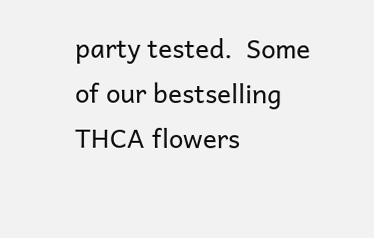party tested.  Some of our bestselling THCA flowers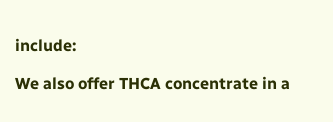include:

We also offer THCA concentrate in a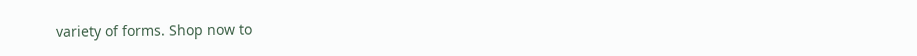variety of forms. Shop now to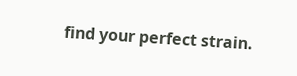find your perfect strain.